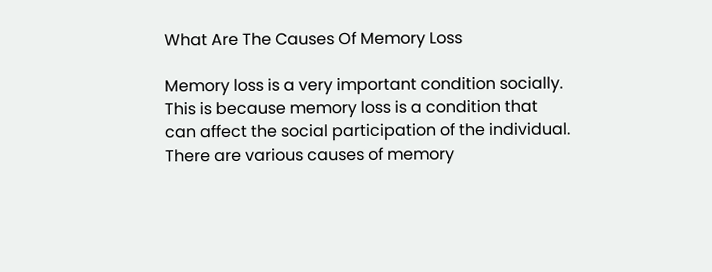What Are The Causes Of Memory Loss

Memory loss is a very important condition socially. This is because memory loss is a condition that can affect the social participation of the individual. There are various causes of memory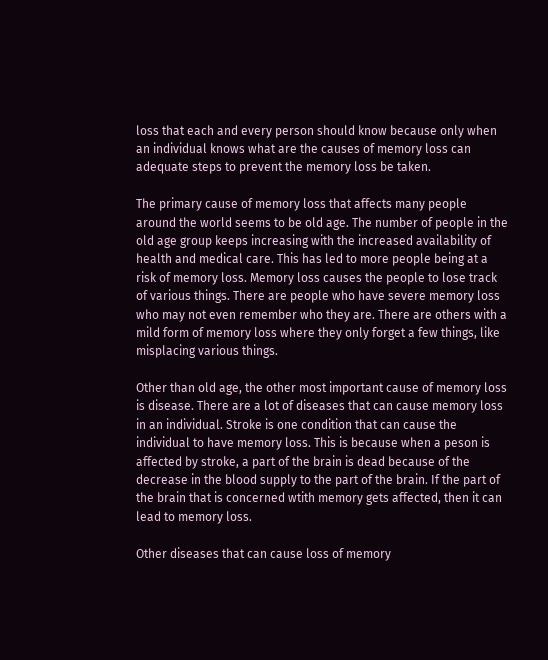loss that each and every person should know because only when an individual knows what are the causes of memory loss can adequate steps to prevent the memory loss be taken.

The primary cause of memory loss that affects many people around the world seems to be old age. The number of people in the old age group keeps increasing with the increased availability of health and medical care. This has led to more people being at a risk of memory loss. Memory loss causes the people to lose track of various things. There are people who have severe memory loss who may not even remember who they are. There are others with a mild form of memory loss where they only forget a few things, like misplacing various things.

Other than old age, the other most important cause of memory loss is disease. There are a lot of diseases that can cause memory loss in an individual. Stroke is one condition that can cause the individual to have memory loss. This is because when a peson is affected by stroke, a part of the brain is dead because of the decrease in the blood supply to the part of the brain. If the part of the brain that is concerned wtith memory gets affected, then it can lead to memory loss.

Other diseases that can cause loss of memory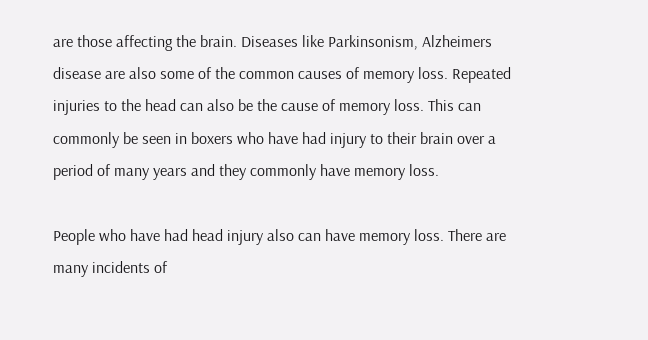are those affecting the brain. Diseases like Parkinsonism, Alzheimers disease are also some of the common causes of memory loss. Repeated injuries to the head can also be the cause of memory loss. This can commonly be seen in boxers who have had injury to their brain over a period of many years and they commonly have memory loss.

People who have had head injury also can have memory loss. There are many incidents of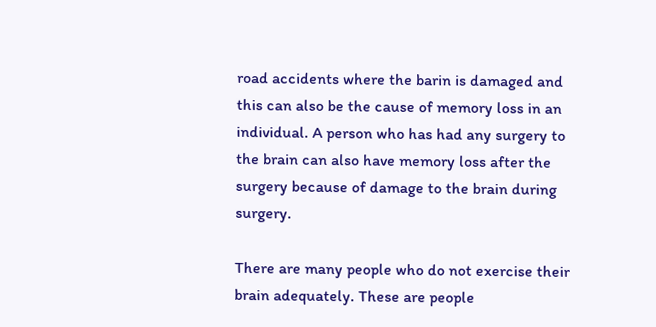road accidents where the barin is damaged and this can also be the cause of memory loss in an individual. A person who has had any surgery to the brain can also have memory loss after the surgery because of damage to the brain during surgery.

There are many people who do not exercise their brain adequately. These are people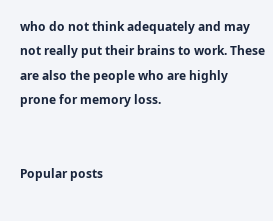who do not think adequately and may not really put their brains to work. These are also the people who are highly prone for memory loss.


Popular posts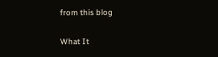from this blog

What It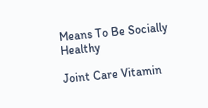Means To Be Socially Healthy

Joint Care Vitamin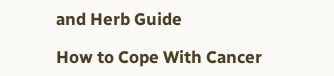and Herb Guide

How to Cope With Cancer